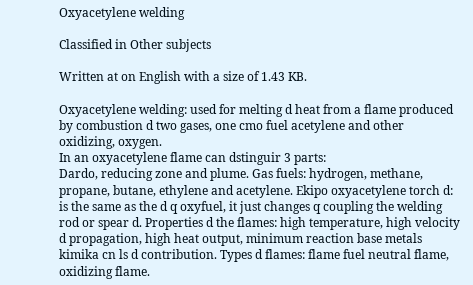Oxyacetylene welding

Classified in Other subjects

Written at on English with a size of 1.43 KB.

Oxyacetylene welding: used for melting d heat from a flame produced by combustion d two gases, one cmo fuel acetylene and other oxidizing, oxygen.
In an oxyacetylene flame can dstinguir 3 parts:
Dardo, reducing zone and plume. Gas fuels: hydrogen, methane, propane, butane, ethylene and acetylene. Ekipo oxyacetylene torch d: is the same as the d q oxyfuel, it just changes q coupling the welding rod or spear d. Properties d the flames: high temperature, high velocity d propagation, high heat output, minimum reaction base metals kimika cn ls d contribution. Types d flames: flame fuel neutral flame, oxidizing flame.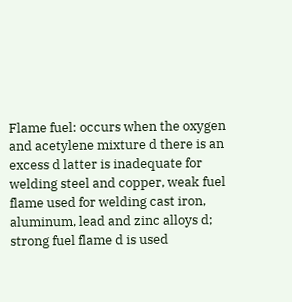Flame fuel: occurs when the oxygen and acetylene mixture d there is an excess d latter is inadequate for welding steel and copper, weak fuel flame used for welding cast iron, aluminum, lead and zinc alloys d; strong fuel flame d is used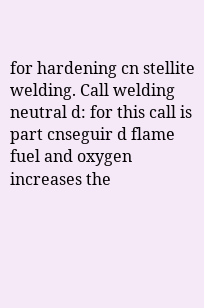for hardening cn stellite welding. Call welding neutral d: for this call is part cnseguir d flame fuel and oxygen increases the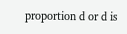proportion d or d is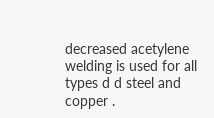decreased acetylene welding is used for all types d d steel and copper .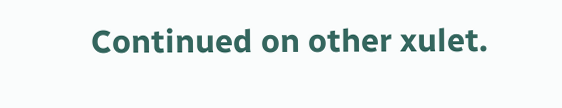Continued on other xulet.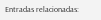Entradas relacionadas: